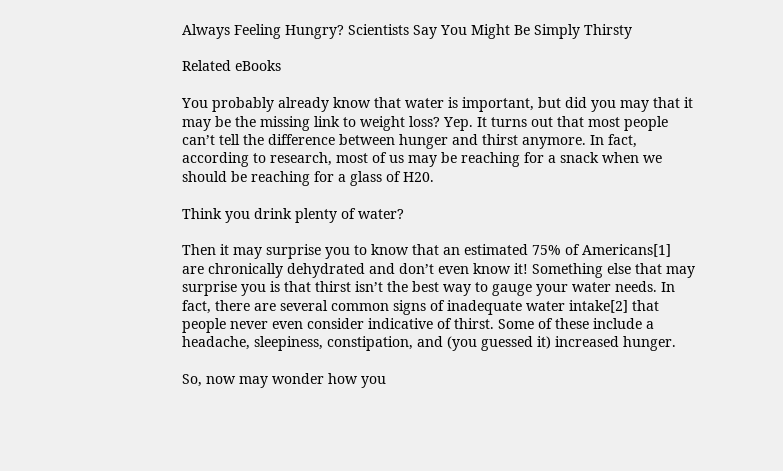Always Feeling Hungry? Scientists Say You Might Be Simply Thirsty

Related eBooks

You probably already know that water is important, but did you may that it may be the missing link to weight loss? Yep. It turns out that most people can’t tell the difference between hunger and thirst anymore. In fact, according to research, most of us may be reaching for a snack when we should be reaching for a glass of H20.

Think you drink plenty of water?

Then it may surprise you to know that an estimated 75% of Americans[1] are chronically dehydrated and don’t even know it! Something else that may surprise you is that thirst isn’t the best way to gauge your water needs. In fact, there are several common signs of inadequate water intake[2] that people never even consider indicative of thirst. Some of these include a headache, sleepiness, constipation, and (you guessed it) increased hunger.

So, now may wonder how you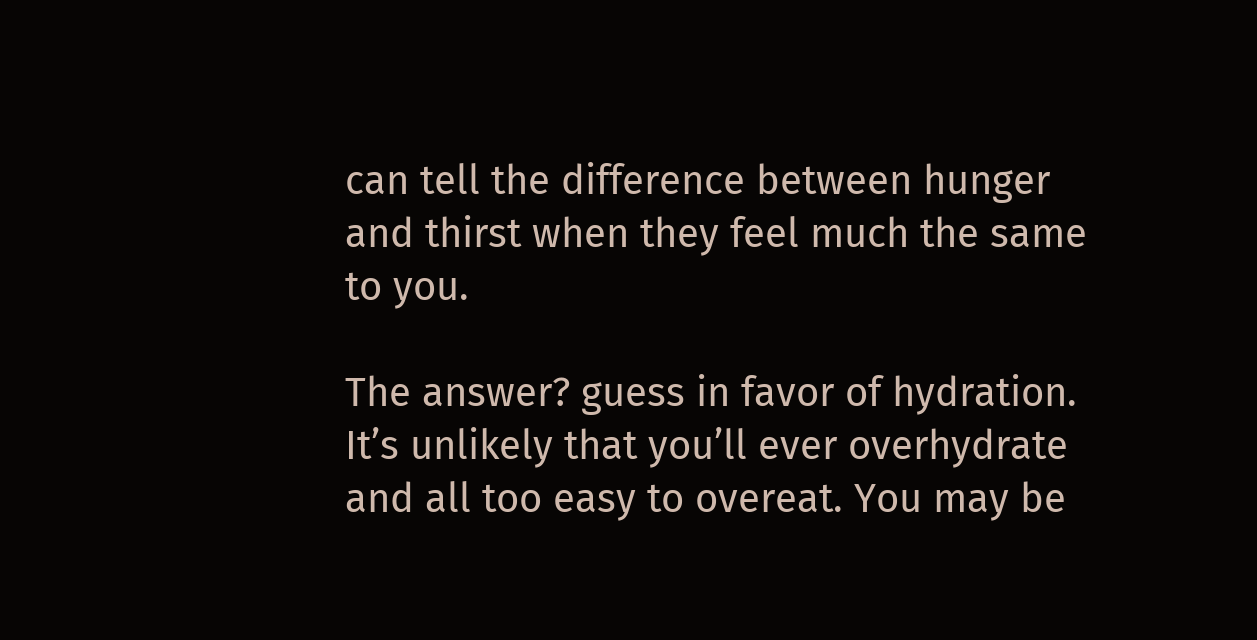can tell the difference between hunger and thirst when they feel much the same to you.

The answer? guess in favor of hydration. It’s unlikely that you’ll ever overhydrate and all too easy to overeat. You may be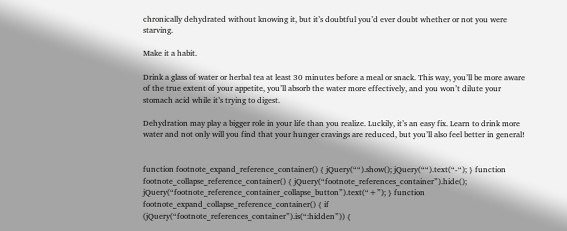chronically dehydrated without knowing it, but it’s doubtful you’d ever doubt whether or not you were starving.

Make it a habit.

Drink a glass of water or herbal tea at least 30 minutes before a meal or snack. This way, you’ll be more aware of the true extent of your appetite, you’ll absorb the water more effectively, and you won’t dilute your stomach acid while it’s trying to digest.

Dehydration may play a bigger role in your life than you realize. Luckily, it’s an easy fix. Learn to drink more water and not only will you find that your hunger cravings are reduced, but you’ll also feel better in general!


function footnote_expand_reference_container() { jQuery(““).show(); jQuery(““).text(“-“); } function footnote_collapse_reference_container() { jQuery(“footnote_references_container”).hide(); jQuery(“footnote_reference_container_collapse_button”).text(“+”); } function footnote_expand_collapse_reference_container() { if (jQuery(“footnote_references_container”).is(“:hidden”)) {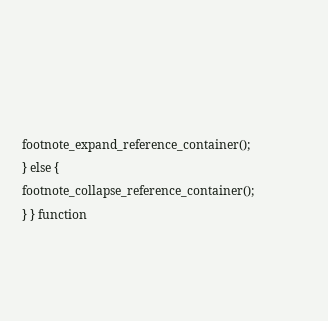footnote_expand_reference_container(); } else { footnote_collapse_reference_container(); } } function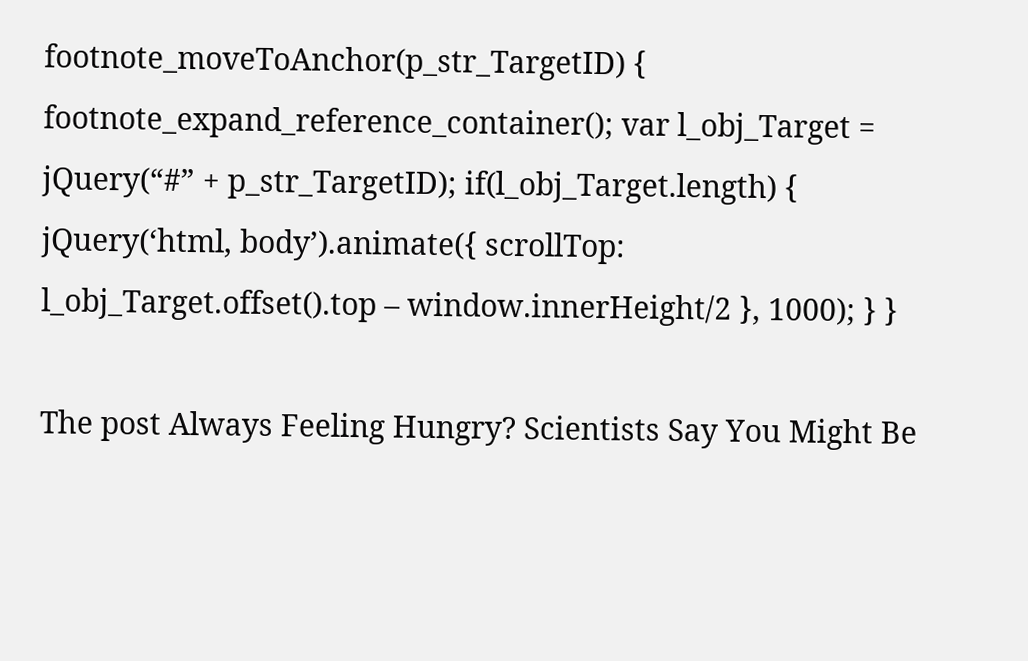footnote_moveToAnchor(p_str_TargetID) { footnote_expand_reference_container(); var l_obj_Target = jQuery(“#” + p_str_TargetID); if(l_obj_Target.length) { jQuery(‘html, body’).animate({ scrollTop: l_obj_Target.offset().top – window.innerHeight/2 }, 1000); } }

The post Always Feeling Hungry? Scientists Say You Might Be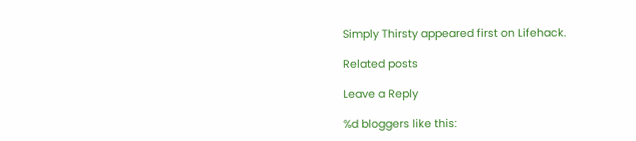Simply Thirsty appeared first on Lifehack.

Related posts

Leave a Reply

%d bloggers like this: